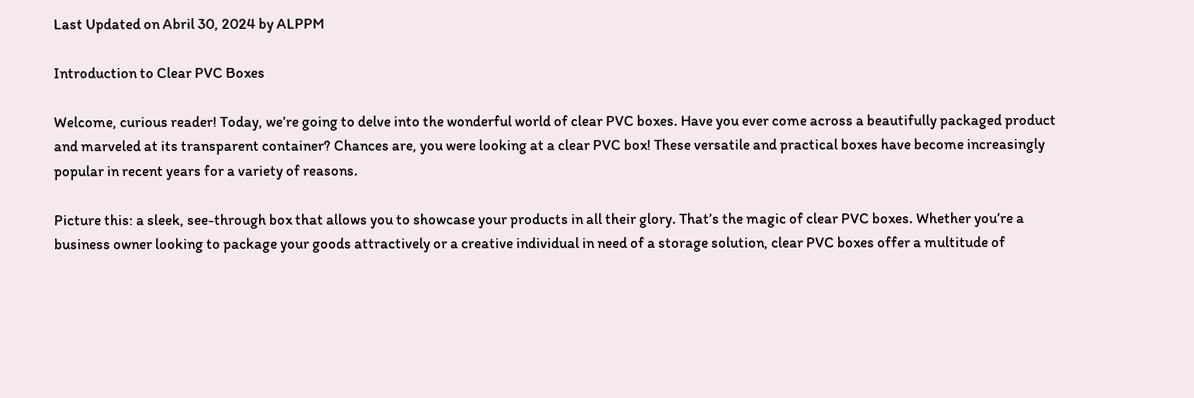Last Updated on Abril 30, 2024 by ALPPM

Introduction to Clear PVC Boxes

Welcome, curious reader! Today, we’re going to delve into the wonderful world of clear PVC boxes. Have you ever come across a beautifully packaged product and marveled at its transparent container? Chances are, you were looking at a clear PVC box! These versatile and practical boxes have become increasingly popular in recent years for a variety of reasons.

Picture this: a sleek, see-through box that allows you to showcase your products in all their glory. That’s the magic of clear PVC boxes. Whether you’re a business owner looking to package your goods attractively or a creative individual in need of a storage solution, clear PVC boxes offer a multitude of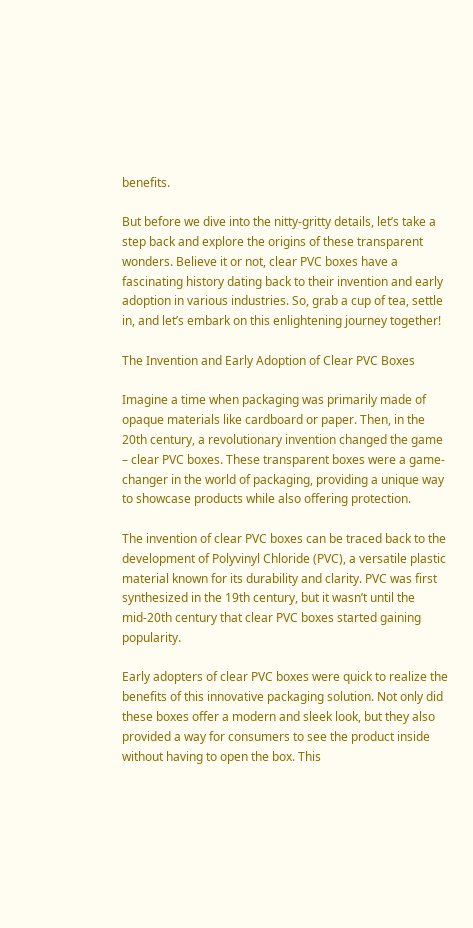benefits.

But before we dive into the nitty-gritty details, let’s take a step back and explore the origins of these transparent wonders. Believe it or not, clear PVC boxes have a fascinating history dating back to their invention and early adoption in various industries. So, grab a cup of tea, settle in, and let’s embark on this enlightening journey together!

The Invention and Early Adoption of Clear PVC Boxes

Imagine a time when packaging was primarily made of opaque materials like cardboard or paper. Then, in the 20th century, a revolutionary invention changed the game – clear PVC boxes. These transparent boxes were a game-changer in the world of packaging, providing a unique way to showcase products while also offering protection.

The invention of clear PVC boxes can be traced back to the development of Polyvinyl Chloride (PVC), a versatile plastic material known for its durability and clarity. PVC was first synthesized in the 19th century, but it wasn’t until the mid-20th century that clear PVC boxes started gaining popularity.

Early adopters of clear PVC boxes were quick to realize the benefits of this innovative packaging solution. Not only did these boxes offer a modern and sleek look, but they also provided a way for consumers to see the product inside without having to open the box. This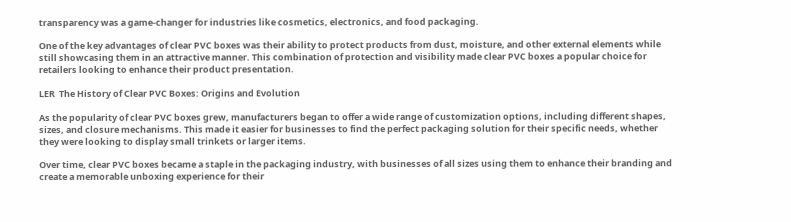transparency was a game-changer for industries like cosmetics, electronics, and food packaging.

One of the key advantages of clear PVC boxes was their ability to protect products from dust, moisture, and other external elements while still showcasing them in an attractive manner. This combination of protection and visibility made clear PVC boxes a popular choice for retailers looking to enhance their product presentation.

LER  The History of Clear PVC Boxes: Origins and Evolution

As the popularity of clear PVC boxes grew, manufacturers began to offer a wide range of customization options, including different shapes, sizes, and closure mechanisms. This made it easier for businesses to find the perfect packaging solution for their specific needs, whether they were looking to display small trinkets or larger items.

Over time, clear PVC boxes became a staple in the packaging industry, with businesses of all sizes using them to enhance their branding and create a memorable unboxing experience for their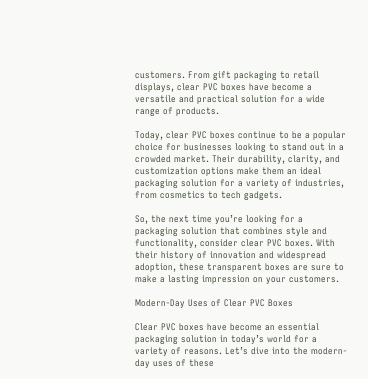customers. From gift packaging to retail displays, clear PVC boxes have become a versatile and practical solution for a wide range of products.

Today, clear PVC boxes continue to be a popular choice for businesses looking to stand out in a crowded market. Their durability, clarity, and customization options make them an ideal packaging solution for a variety of industries, from cosmetics to tech gadgets.

So, the next time you’re looking for a packaging solution that combines style and functionality, consider clear PVC boxes. With their history of innovation and widespread adoption, these transparent boxes are sure to make a lasting impression on your customers.

Modern-Day Uses of Clear PVC Boxes

Clear PVC boxes have become an essential packaging solution in today’s world for a variety of reasons. Let’s dive into the modern-day uses of these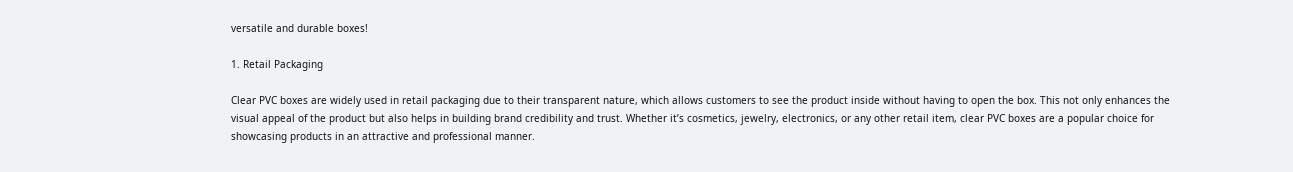versatile and durable boxes!

1. Retail Packaging

Clear PVC boxes are widely used in retail packaging due to their transparent nature, which allows customers to see the product inside without having to open the box. This not only enhances the visual appeal of the product but also helps in building brand credibility and trust. Whether it’s cosmetics, jewelry, electronics, or any other retail item, clear PVC boxes are a popular choice for showcasing products in an attractive and professional manner.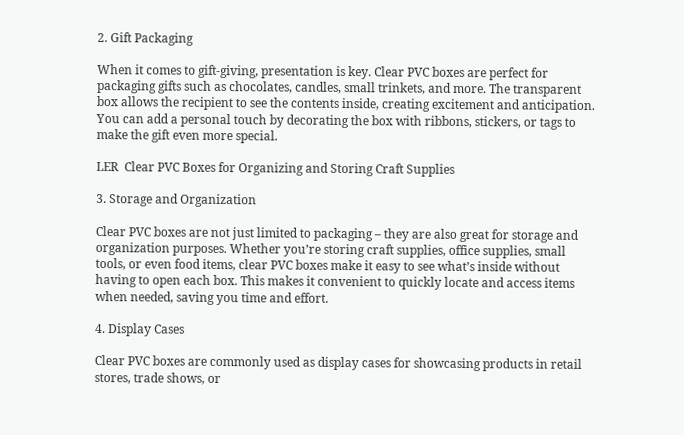2. Gift Packaging

When it comes to gift-giving, presentation is key. Clear PVC boxes are perfect for packaging gifts such as chocolates, candles, small trinkets, and more. The transparent box allows the recipient to see the contents inside, creating excitement and anticipation. You can add a personal touch by decorating the box with ribbons, stickers, or tags to make the gift even more special.

LER  Clear PVC Boxes for Organizing and Storing Craft Supplies

3. Storage and Organization

Clear PVC boxes are not just limited to packaging – they are also great for storage and organization purposes. Whether you’re storing craft supplies, office supplies, small tools, or even food items, clear PVC boxes make it easy to see what’s inside without having to open each box. This makes it convenient to quickly locate and access items when needed, saving you time and effort.

4. Display Cases

Clear PVC boxes are commonly used as display cases for showcasing products in retail stores, trade shows, or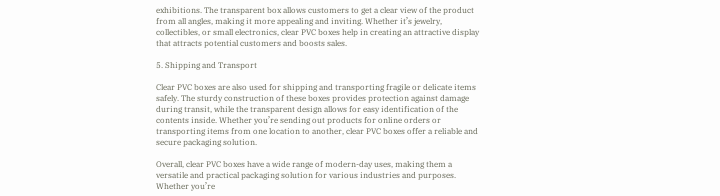exhibitions. The transparent box allows customers to get a clear view of the product from all angles, making it more appealing and inviting. Whether it’s jewelry, collectibles, or small electronics, clear PVC boxes help in creating an attractive display that attracts potential customers and boosts sales.

5. Shipping and Transport

Clear PVC boxes are also used for shipping and transporting fragile or delicate items safely. The sturdy construction of these boxes provides protection against damage during transit, while the transparent design allows for easy identification of the contents inside. Whether you’re sending out products for online orders or transporting items from one location to another, clear PVC boxes offer a reliable and secure packaging solution.

Overall, clear PVC boxes have a wide range of modern-day uses, making them a versatile and practical packaging solution for various industries and purposes. Whether you’re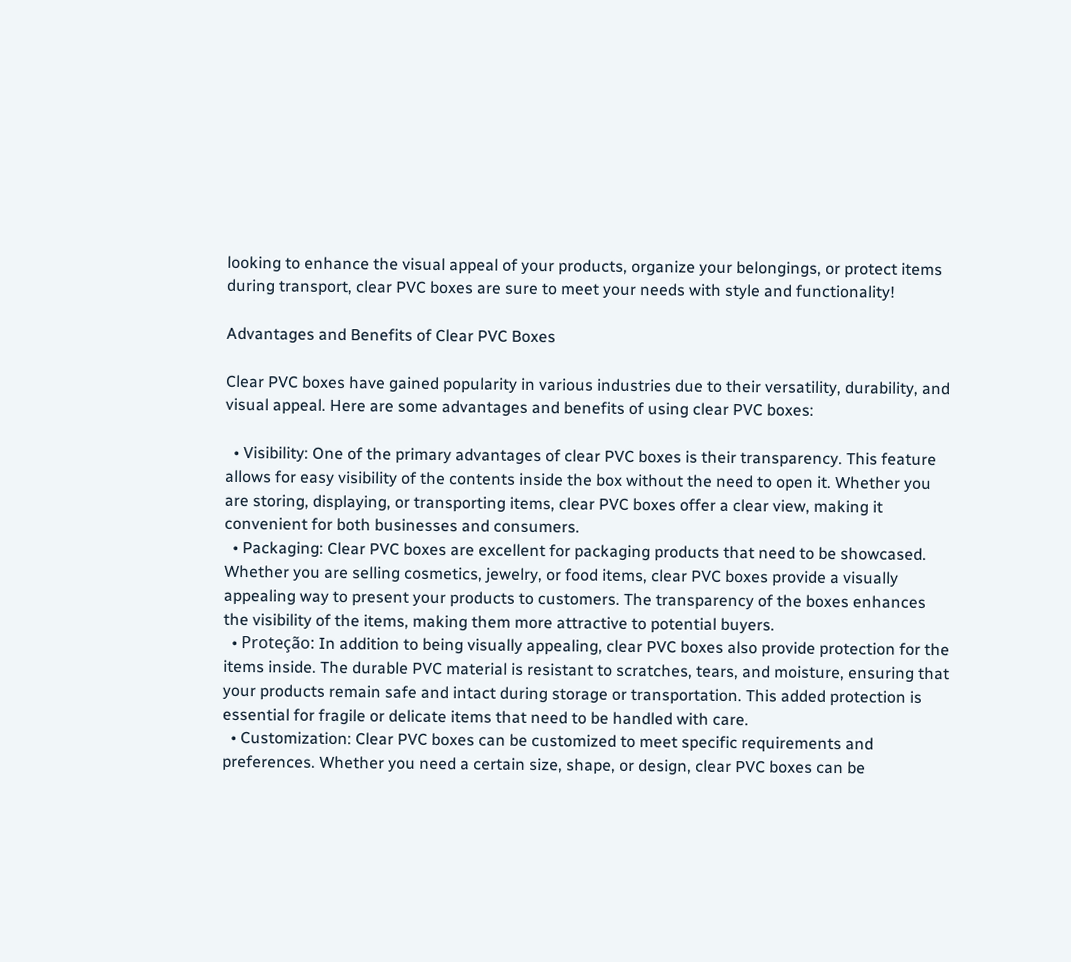looking to enhance the visual appeal of your products, organize your belongings, or protect items during transport, clear PVC boxes are sure to meet your needs with style and functionality!

Advantages and Benefits of Clear PVC Boxes

Clear PVC boxes have gained popularity in various industries due to their versatility, durability, and visual appeal. Here are some advantages and benefits of using clear PVC boxes:

  • Visibility: One of the primary advantages of clear PVC boxes is their transparency. This feature allows for easy visibility of the contents inside the box without the need to open it. Whether you are storing, displaying, or transporting items, clear PVC boxes offer a clear view, making it convenient for both businesses and consumers.
  • Packaging: Clear PVC boxes are excellent for packaging products that need to be showcased. Whether you are selling cosmetics, jewelry, or food items, clear PVC boxes provide a visually appealing way to present your products to customers. The transparency of the boxes enhances the visibility of the items, making them more attractive to potential buyers.
  • Proteção: In addition to being visually appealing, clear PVC boxes also provide protection for the items inside. The durable PVC material is resistant to scratches, tears, and moisture, ensuring that your products remain safe and intact during storage or transportation. This added protection is essential for fragile or delicate items that need to be handled with care.
  • Customization: Clear PVC boxes can be customized to meet specific requirements and preferences. Whether you need a certain size, shape, or design, clear PVC boxes can be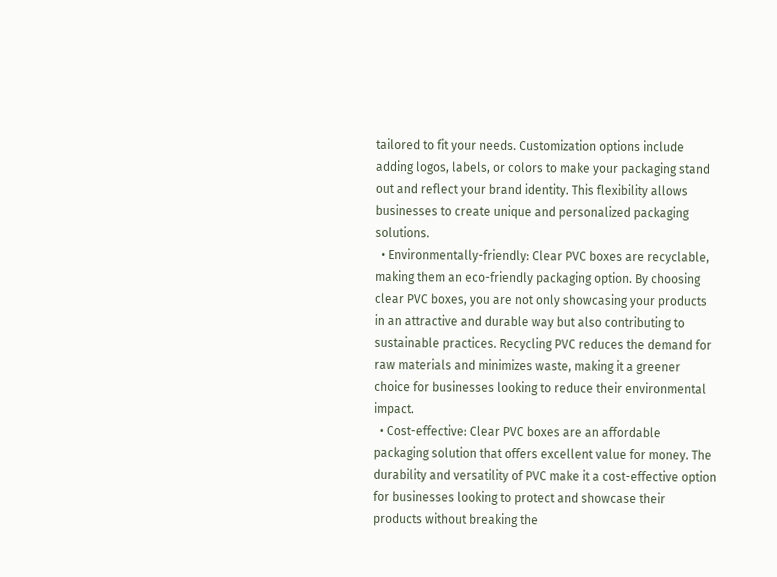tailored to fit your needs. Customization options include adding logos, labels, or colors to make your packaging stand out and reflect your brand identity. This flexibility allows businesses to create unique and personalized packaging solutions.
  • Environmentally-friendly: Clear PVC boxes are recyclable, making them an eco-friendly packaging option. By choosing clear PVC boxes, you are not only showcasing your products in an attractive and durable way but also contributing to sustainable practices. Recycling PVC reduces the demand for raw materials and minimizes waste, making it a greener choice for businesses looking to reduce their environmental impact.
  • Cost-effective: Clear PVC boxes are an affordable packaging solution that offers excellent value for money. The durability and versatility of PVC make it a cost-effective option for businesses looking to protect and showcase their products without breaking the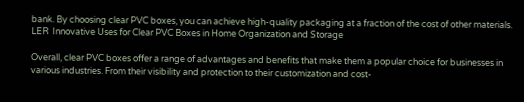bank. By choosing clear PVC boxes, you can achieve high-quality packaging at a fraction of the cost of other materials.
LER  Innovative Uses for Clear PVC Boxes in Home Organization and Storage

Overall, clear PVC boxes offer a range of advantages and benefits that make them a popular choice for businesses in various industries. From their visibility and protection to their customization and cost-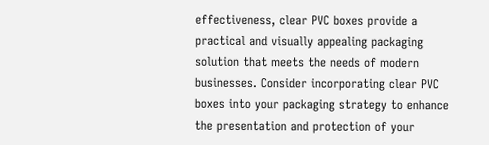effectiveness, clear PVC boxes provide a practical and visually appealing packaging solution that meets the needs of modern businesses. Consider incorporating clear PVC boxes into your packaging strategy to enhance the presentation and protection of your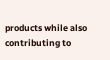products while also contributing to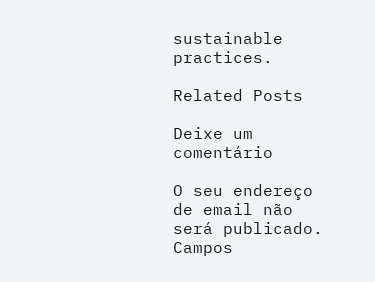sustainable practices.

Related Posts

Deixe um comentário

O seu endereço de email não será publicado. Campos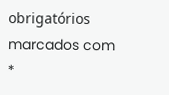obrigatórios marcados com *